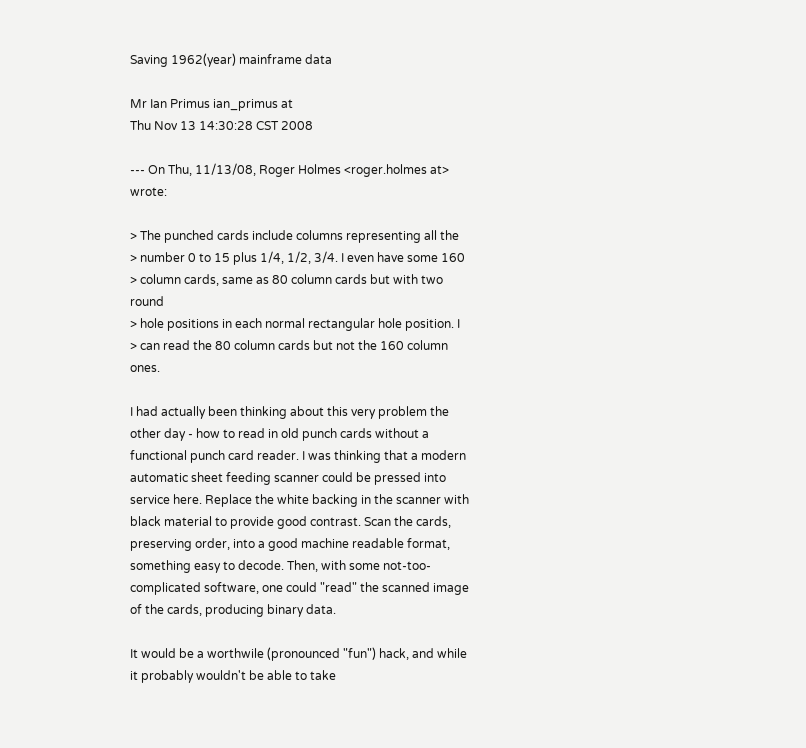Saving 1962(year) mainframe data

Mr Ian Primus ian_primus at
Thu Nov 13 14:30:28 CST 2008

--- On Thu, 11/13/08, Roger Holmes <roger.holmes at> wrote:

> The punched cards include columns representing all the
> number 0 to 15 plus 1/4, 1/2, 3/4. I even have some 160
> column cards, same as 80 column cards but with two round
> hole positions in each normal rectangular hole position. I
> can read the 80 column cards but not the 160 column ones.

I had actually been thinking about this very problem the other day - how to read in old punch cards without a functional punch card reader. I was thinking that a modern automatic sheet feeding scanner could be pressed into service here. Replace the white backing in the scanner with black material to provide good contrast. Scan the cards, preserving order, into a good machine readable format, something easy to decode. Then, with some not-too-complicated software, one could "read" the scanned image of the cards, producing binary data.

It would be a worthwile (pronounced "fun") hack, and while it probably wouldn't be able to take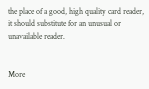the place of a good, high quality card reader, it should substitute for an unusual or unavailable reader.


More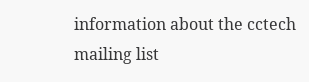information about the cctech mailing list